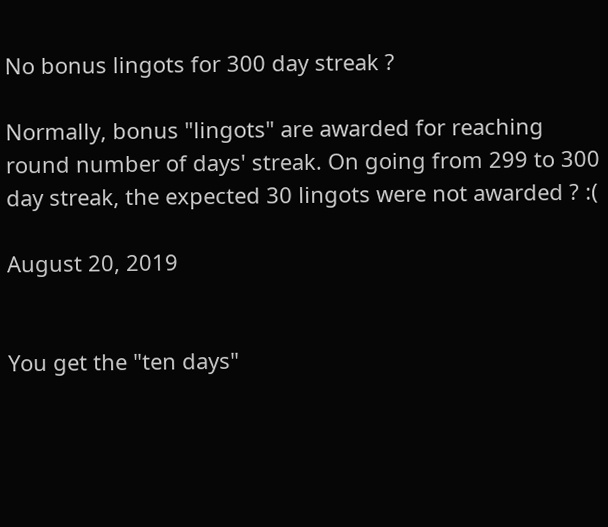No bonus lingots for 300 day streak ?

Normally, bonus "lingots" are awarded for reaching round number of days' streak. On going from 299 to 300 day streak, the expected 30 lingots were not awarded ? :(

August 20, 2019


You get the "ten days"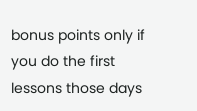bonus points only if you do the first lessons those days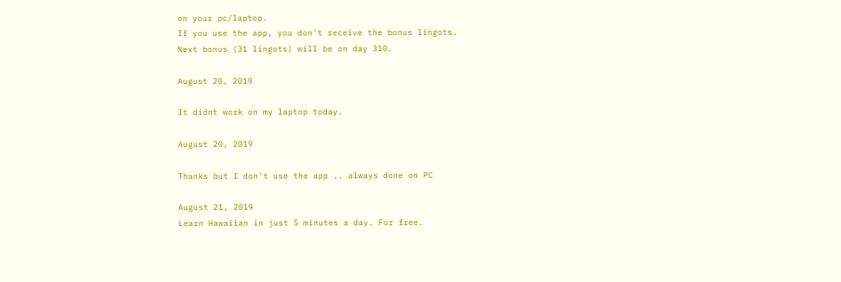on your pc/laptop.
If you use the app, you don't receive the bonus lingots.
Next bonus (31 lingots) will be on day 310.

August 20, 2019

It didnt work on my laptop today.

August 20, 2019

Thanks but I don't use the app .. always done on PC

August 21, 2019
Learn Hawaiian in just 5 minutes a day. For free.